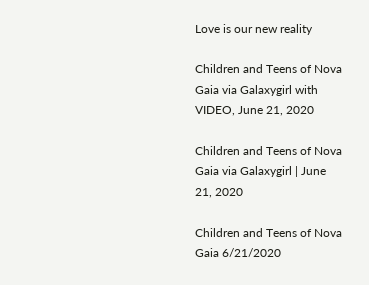Love is our new reality

Children and Teens of Nova Gaia via Galaxygirl with VIDEO, June 21, 2020

Children and Teens of Nova Gaia via Galaxygirl | June 21, 2020

Children and Teens of Nova Gaia 6/21/2020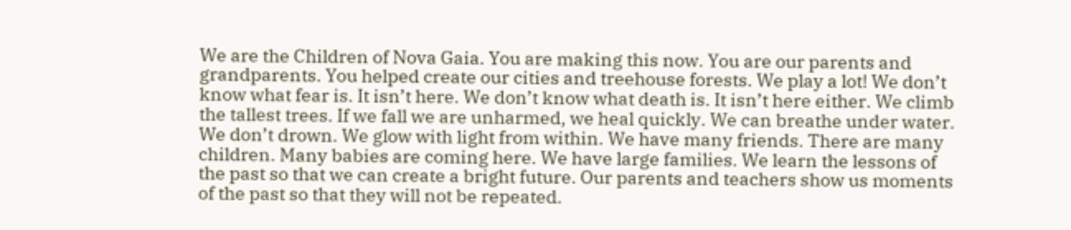We are the Children of Nova Gaia. You are making this now. You are our parents and grandparents. You helped create our cities and treehouse forests. We play a lot! We don’t know what fear is. It isn’t here. We don’t know what death is. It isn’t here either. We climb the tallest trees. If we fall we are unharmed, we heal quickly. We can breathe under water. We don’t drown. We glow with light from within. We have many friends. There are many children. Many babies are coming here. We have large families. We learn the lessons of the past so that we can create a bright future. Our parents and teachers show us moments of the past so that they will not be repeated.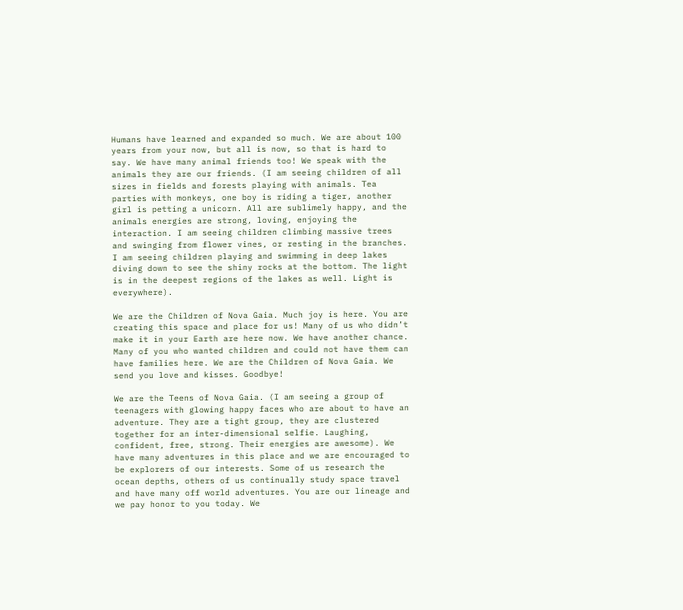Humans have learned and expanded so much. We are about 100 years from your now, but all is now, so that is hard to say. We have many animal friends too! We speak with the animals they are our friends. (I am seeing children of all sizes in fields and forests playing with animals. Tea parties with monkeys, one boy is riding a tiger, another girl is petting a unicorn. All are sublimely happy, and the animals energies are strong, loving, enjoying the interaction. I am seeing children climbing massive trees and swinging from flower vines, or resting in the branches. I am seeing children playing and swimming in deep lakes diving down to see the shiny rocks at the bottom. The light is in the deepest regions of the lakes as well. Light is everywhere).

We are the Children of Nova Gaia. Much joy is here. You are creating this space and place for us! Many of us who didn’t make it in your Earth are here now. We have another chance. Many of you who wanted children and could not have them can have families here. We are the Children of Nova Gaia. We send you love and kisses. Goodbye!

We are the Teens of Nova Gaia. (I am seeing a group of teenagers with glowing happy faces who are about to have an adventure. They are a tight group, they are clustered together for an inter-dimensional selfie. Laughing, confident, free, strong. Their energies are awesome). We have many adventures in this place and we are encouraged to be explorers of our interests. Some of us research the ocean depths, others of us continually study space travel and have many off world adventures. You are our lineage and we pay honor to you today. We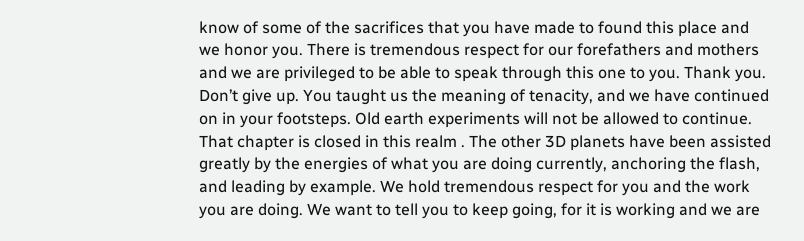know of some of the sacrifices that you have made to found this place and we honor you. There is tremendous respect for our forefathers and mothers and we are privileged to be able to speak through this one to you. Thank you. Don’t give up. You taught us the meaning of tenacity, and we have continued on in your footsteps. Old earth experiments will not be allowed to continue. That chapter is closed in this realm . The other 3D planets have been assisted greatly by the energies of what you are doing currently, anchoring the flash, and leading by example. We hold tremendous respect for you and the work you are doing. We want to tell you to keep going, for it is working and we are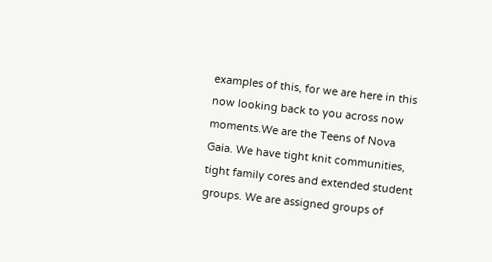examples of this, for we are here in this now looking back to you across now moments.We are the Teens of Nova Gaia. We have tight knit communities, tight family cores and extended student groups. We are assigned groups of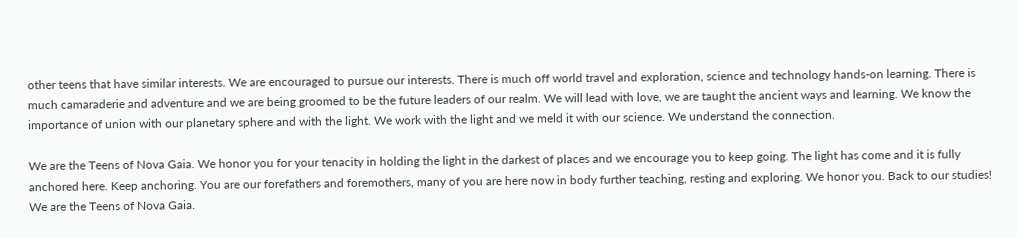other teens that have similar interests. We are encouraged to pursue our interests. There is much off world travel and exploration, science and technology hands-on learning. There is much camaraderie and adventure and we are being groomed to be the future leaders of our realm. We will lead with love, we are taught the ancient ways and learning. We know the importance of union with our planetary sphere and with the light. We work with the light and we meld it with our science. We understand the connection.

We are the Teens of Nova Gaia. We honor you for your tenacity in holding the light in the darkest of places and we encourage you to keep going. The light has come and it is fully anchored here. Keep anchoring. You are our forefathers and foremothers, many of you are here now in body further teaching, resting and exploring. We honor you. Back to our studies! We are the Teens of Nova Gaia.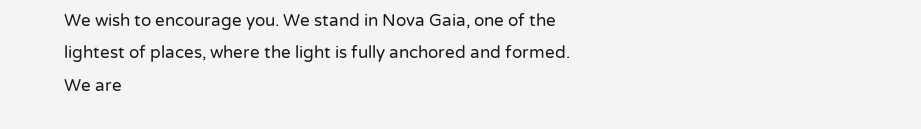We wish to encourage you. We stand in Nova Gaia, one of the lightest of places, where the light is fully anchored and formed. We are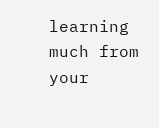learning much from your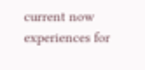current now experiences for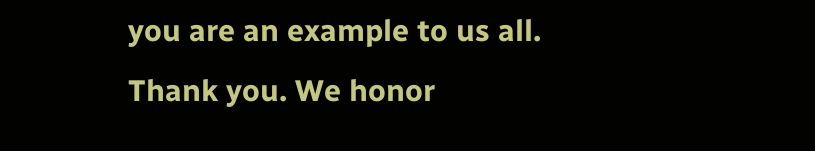you are an example to us all. Thank you. We honor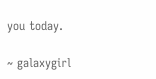you today.

~ galaxygirl